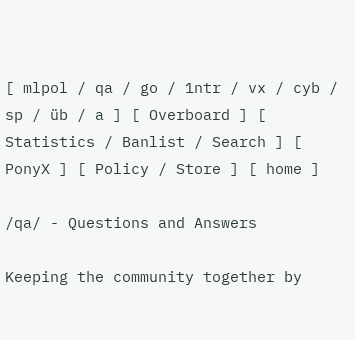[ mlpol / qa / go / 1ntr / vx / cyb / sp / üb / a ] [ Overboard ] [ Statistics / Banlist / Search ] [ PonyX ] [ Policy / Store ] [ home ]

/qa/ - Questions and Answers

Keeping the community together by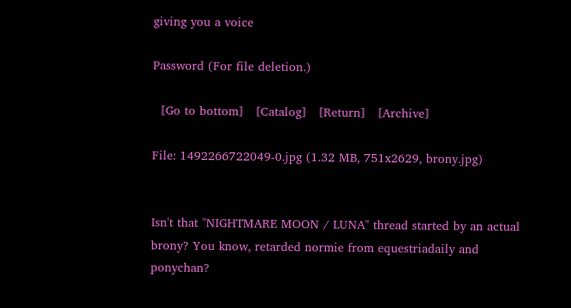giving you a voice

Password (For file deletion.)

  [Go to bottom]   [Catalog]   [Return]   [Archive]

File: 1492266722049-0.jpg (1.32 MB, 751x2629, brony.jpg)


Isn't that "NIGHTMARE MOON / LUNA" thread started by an actual brony? You know, retarded normie from equestriadaily and ponychan?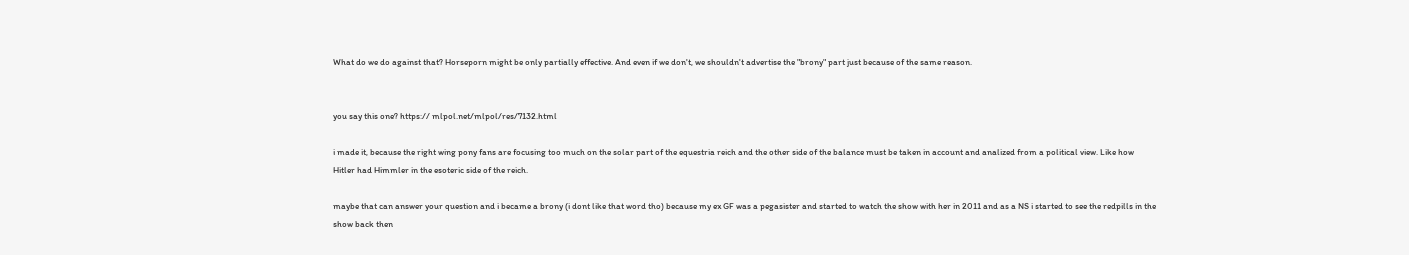What do we do against that? Horseporn might be only partially effective. And even if we don't, we shouldn't advertise the "brony" part just because of the same reason.


you say this one? https:// mlpol.net/mlpol/res/7132.html

i made it, because the right wing pony fans are focusing too much on the solar part of the equestria reich and the other side of the balance must be taken in account and analized from a political view. Like how Hitler had Himmler in the esoteric side of the reich.

maybe that can answer your question and i became a brony (i dont like that word tho) because my ex GF was a pegasister and started to watch the show with her in 2011 and as a NS i started to see the redpills in the show back then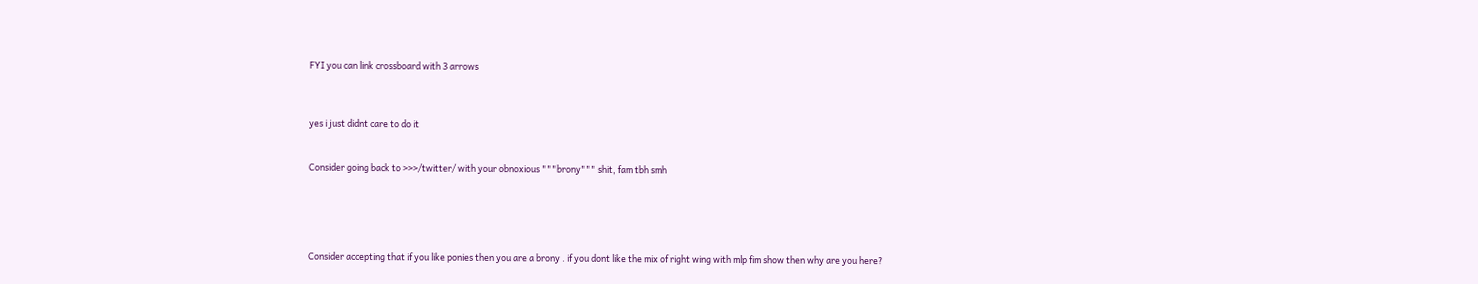FYI you can link crossboard with 3 arrows



yes i just didnt care to do it


Consider going back to >>>/twitter/ with your obnoxious """brony""" shit, fam tbh smh





Consider accepting that if you like ponies then you are a brony . if you dont like the mix of right wing with mlp fim show then why are you here?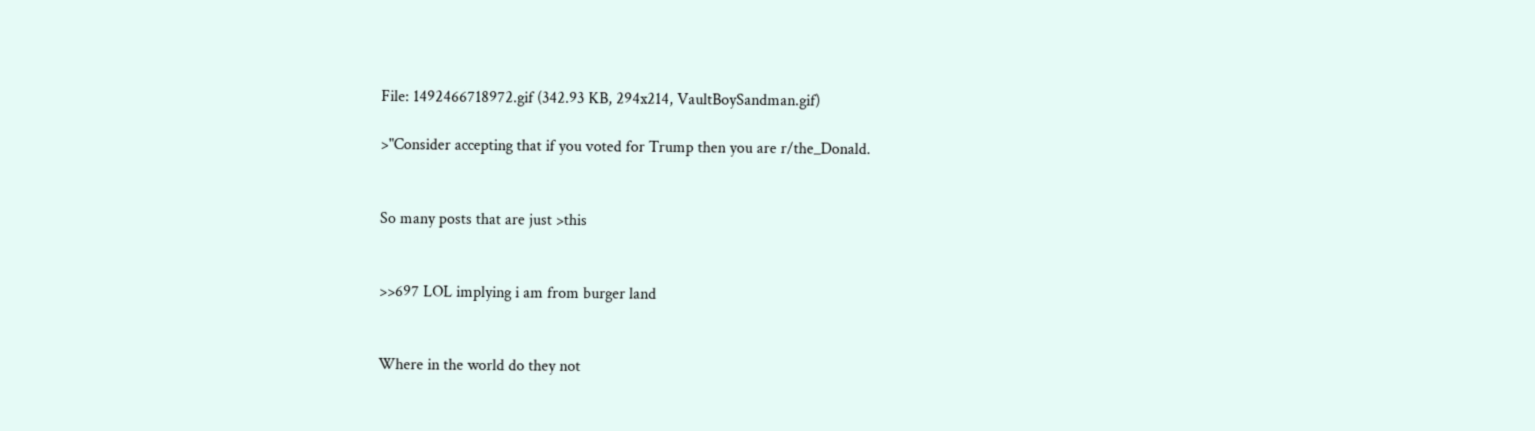File: 1492466718972.gif (342.93 KB, 294x214, VaultBoySandman.gif)

>"Consider accepting that if you voted for Trump then you are r/the_Donald.


So many posts that are just >this


>>697 LOL implying i am from burger land


Where in the world do they not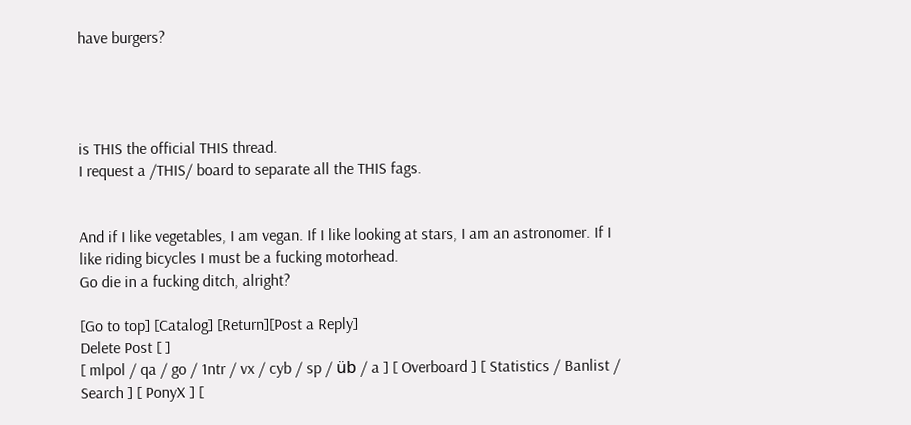have burgers?




is THIS the official THIS thread.
I request a /THIS/ board to separate all the THIS fags.


And if I like vegetables, I am vegan. If I like looking at stars, I am an astronomer. If I like riding bicycles I must be a fucking motorhead.
Go die in a fucking ditch, alright?

[Go to top] [Catalog] [Return][Post a Reply]
Delete Post [ ]
[ mlpol / qa / go / 1ntr / vx / cyb / sp / üb / a ] [ Overboard ] [ Statistics / Banlist / Search ] [ PonyX ] [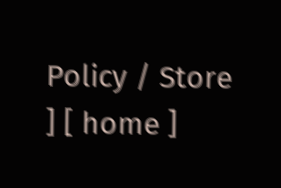Policy / Store ] [ home ]